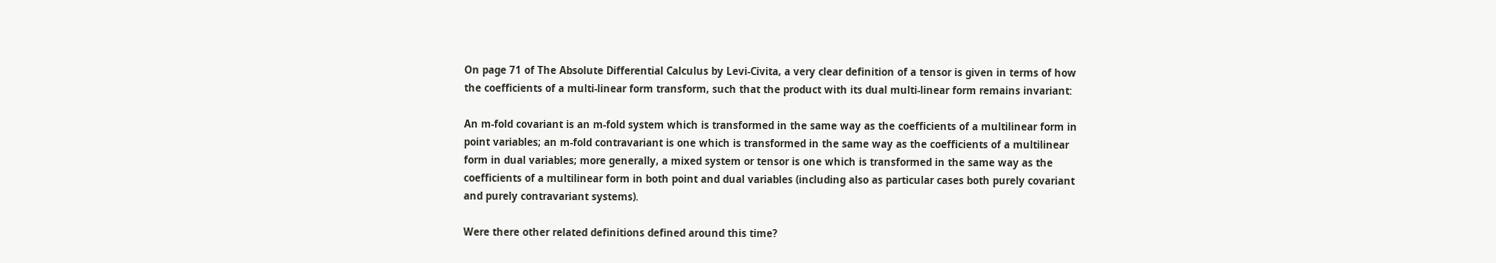On page 71 of The Absolute Differential Calculus by Levi-Civita, a very clear definition of a tensor is given in terms of how the coefficients of a multi-linear form transform, such that the product with its dual multi-linear form remains invariant:

An m-fold covariant is an m-fold system which is transformed in the same way as the coefficients of a multilinear form in point variables; an m-fold contravariant is one which is transformed in the same way as the coefficients of a multilinear form in dual variables; more generally, a mixed system or tensor is one which is transformed in the same way as the coefficients of a multilinear form in both point and dual variables (including also as particular cases both purely covariant and purely contravariant systems).

Were there other related definitions defined around this time?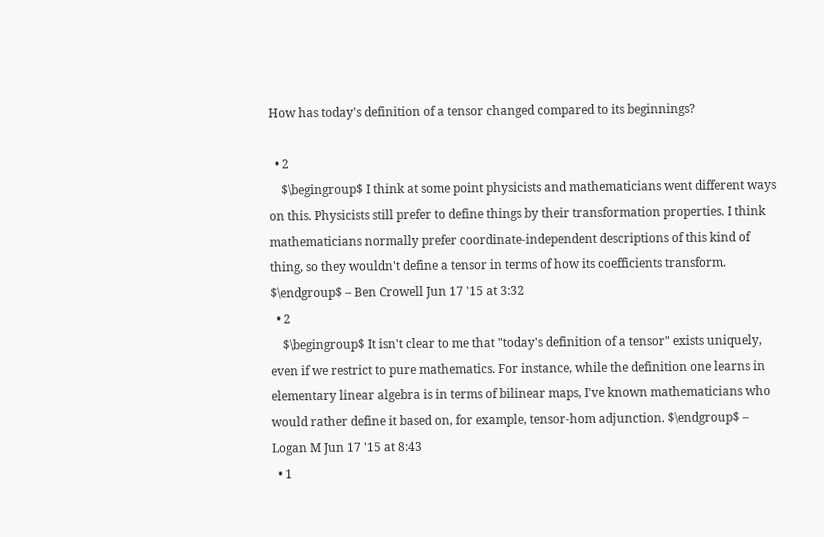How has today's definition of a tensor changed compared to its beginnings?

  • 2
    $\begingroup$ I think at some point physicists and mathematicians went different ways on this. Physicists still prefer to define things by their transformation properties. I think mathematicians normally prefer coordinate-independent descriptions of this kind of thing, so they wouldn't define a tensor in terms of how its coefficients transform. $\endgroup$ – Ben Crowell Jun 17 '15 at 3:32
  • 2
    $\begingroup$ It isn't clear to me that "today's definition of a tensor" exists uniquely, even if we restrict to pure mathematics. For instance, while the definition one learns in elementary linear algebra is in terms of bilinear maps, I've known mathematicians who would rather define it based on, for example, tensor-hom adjunction. $\endgroup$ – Logan M Jun 17 '15 at 8:43
  • 1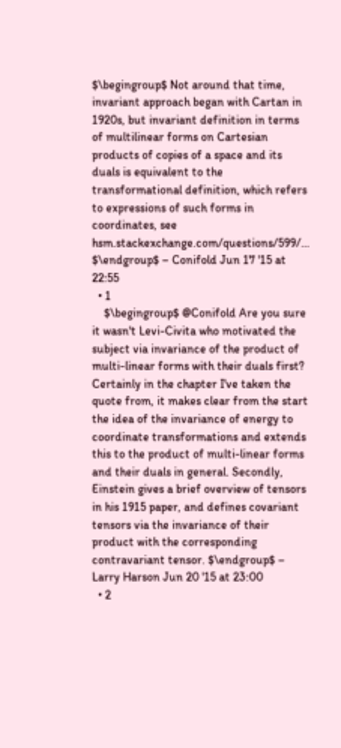$\begingroup$ Not around that time, invariant approach began with Cartan in 1920s, but invariant definition in terms of multilinear forms on Cartesian products of copies of a space and its duals is equivalent to the transformational definition, which refers to expressions of such forms in coordinates, see hsm.stackexchange.com/questions/599/… $\endgroup$ – Conifold Jun 17 '15 at 22:55
  • 1
    $\begingroup$ @Conifold Are you sure it wasn't Levi-Civita who motivated the subject via invariance of the product of multi-linear forms with their duals first? Certainly in the chapter I've taken the quote from, it makes clear from the start the idea of the invariance of energy to coordinate transformations and extends this to the product of multi-linear forms and their duals in general. Secondly, Einstein gives a brief overview of tensors in his 1915 paper, and defines covariant tensors via the invariance of their product with the corresponding contravariant tensor. $\endgroup$ – Larry Harson Jun 20 '15 at 23:00
  • 2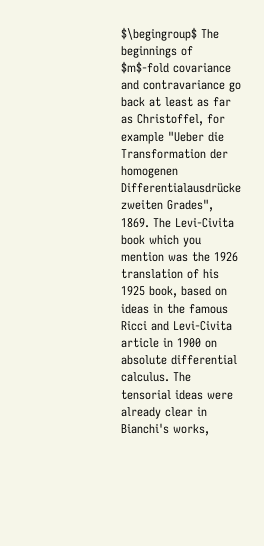$\begingroup$ The beginnings of $m$-fold covariance and contravariance go back at least as far as Christoffel, for example "Ueber die Transformation der homogenen Differentialausdrücke zweiten Grades", 1869. The Levi-Civita book which you mention was the 1926 translation of his 1925 book, based on ideas in the famous Ricci and Levi-Civita article in 1900 on absolute differential calculus. The tensorial ideas were already clear in Bianchi's works,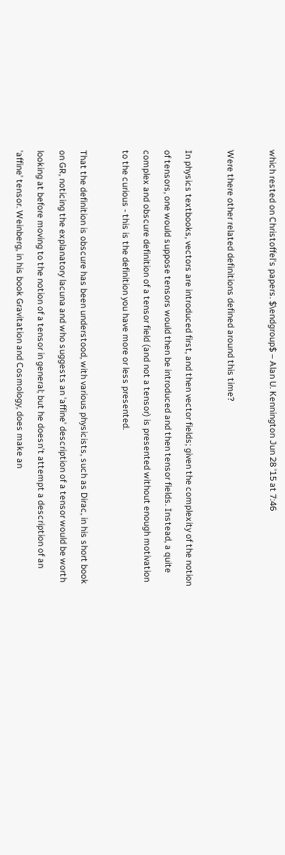which rested on Christoffel's papers. $\endgroup$ – Alan U. Kennington Jun 28 '15 at 7:46

Were there other related definitions defined around this time?

In physics textbooks, vectors are introduced first, and then vector fields; given the complexity of the notion of tensors, one would suppose tensors would then be introduced and then tensor fields. Instead, a quite complex and obscure definition of a tensor field (and not a tensor) is presented without enough motivation to the curious - this is the definition you have more or less presented.

That the definition is obscure has been understood, with various physicists, such as Dirac, in his short book on GR, noticing the explanatory lacuna and who suggests an 'affine' description of a tensor would be worth looking at before moving to the notion of a tensor in general; but he doesn't attempt a description of an 'affine' tensor. Weinberg, in his book Gravitation and Cosmology, does make an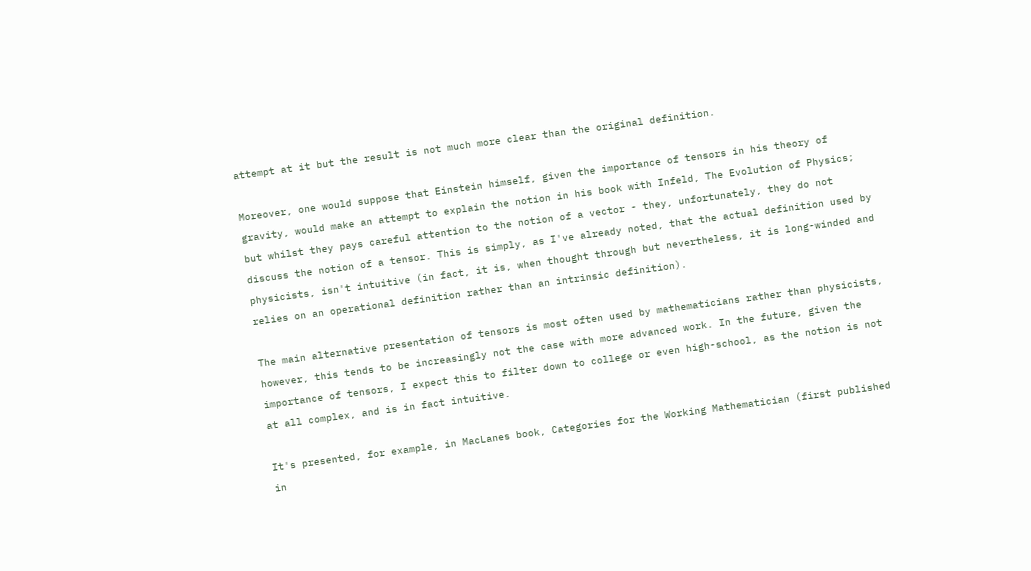attempt at it but the result is not much more clear than the original definition.

Moreover, one would suppose that Einstein himself, given the importance of tensors in his theory of gravity, would make an attempt to explain the notion in his book with Infeld, The Evolution of Physics; but whilst they pays careful attention to the notion of a vector - they, unfortunately, they do not discuss the notion of a tensor. This is simply, as I've already noted, that the actual definition used by physicists, isn't intuitive (in fact, it is, when thought through but nevertheless, it is long-winded and relies on an operational definition rather than an intrinsic definition).

The main alternative presentation of tensors is most often used by mathematicians rather than physicists, however, this tends to be increasingly not the case with more advanced work. In the future, given the importance of tensors, I expect this to filter down to college or even high-school, as the notion is not at all complex, and is in fact intuitive.

It's presented, for example, in MacLanes book, Categories for the Working Mathematician (first published in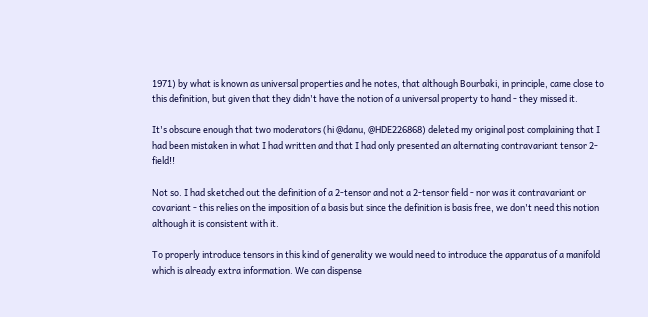1971) by what is known as universal properties and he notes, that although Bourbaki, in principle, came close to this definition, but given that they didn't have the notion of a universal property to hand - they missed it.

It's obscure enough that two moderators (hi @danu, @HDE226868) deleted my original post complaining that I had been mistaken in what I had written and that I had only presented an alternating contravariant tensor 2-field!!

Not so. I had sketched out the definition of a 2-tensor and not a 2-tensor field - nor was it contravariant or covariant - this relies on the imposition of a basis but since the definition is basis free, we don't need this notion although it is consistent with it.

To properly introduce tensors in this kind of generality we would need to introduce the apparatus of a manifold which is already extra information. We can dispense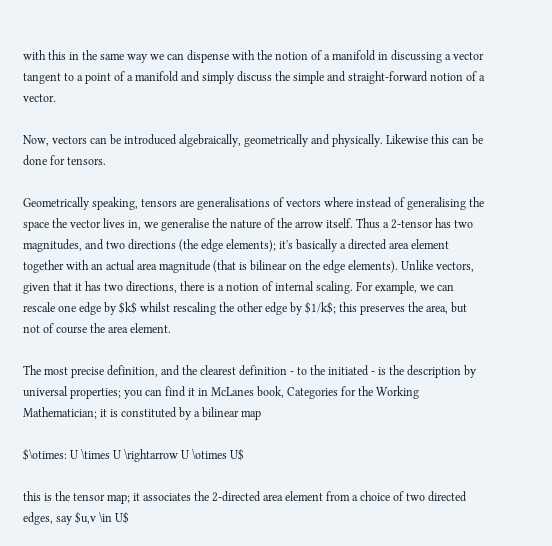with this in the same way we can dispense with the notion of a manifold in discussing a vector tangent to a point of a manifold and simply discuss the simple and straight-forward notion of a vector.

Now, vectors can be introduced algebraically, geometrically and physically. Likewise this can be done for tensors.

Geometrically speaking, tensors are generalisations of vectors where instead of generalising the space the vector lives in, we generalise the nature of the arrow itself. Thus a 2-tensor has two magnitudes, and two directions (the edge elements); it's basically a directed area element together with an actual area magnitude (that is bilinear on the edge elements). Unlike vectors, given that it has two directions, there is a notion of internal scaling. For example, we can rescale one edge by $k$ whilst rescaling the other edge by $1/k$; this preserves the area, but not of course the area element.

The most precise definition, and the clearest definition - to the initiated - is the description by universal properties; you can find it in McLanes book, Categories for the Working Mathematician; it is constituted by a bilinear map

$\otimes: U \times U \rightarrow U \otimes U$

this is the tensor map; it associates the 2-directed area element from a choice of two directed edges, say $u,v \in U$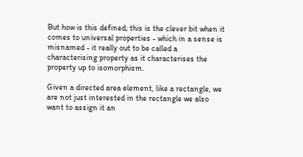But how is this defined; this is the clever bit when it comes to universal properties - which in a sense is misnamed - it really out to be called a characterising property as it characterises the property up to isomorphism.

Given a directed area element, like a rectangle, we are not just interested in the rectangle we also want to assign it an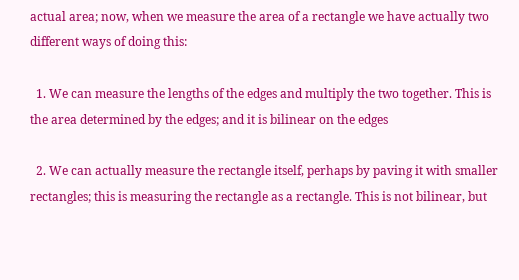actual area; now, when we measure the area of a rectangle we have actually two different ways of doing this:

  1. We can measure the lengths of the edges and multiply the two together. This is the area determined by the edges; and it is bilinear on the edges

  2. We can actually measure the rectangle itself, perhaps by paving it with smaller rectangles; this is measuring the rectangle as a rectangle. This is not bilinear, but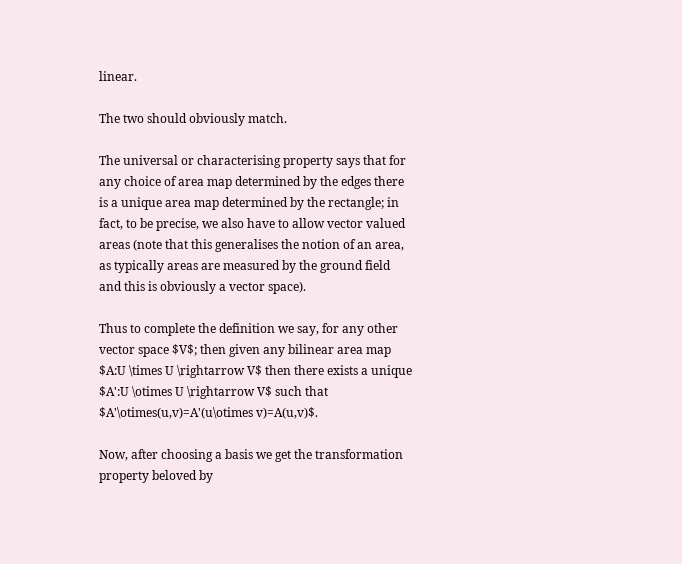linear.

The two should obviously match.

The universal or characterising property says that for any choice of area map determined by the edges there is a unique area map determined by the rectangle; in fact, to be precise, we also have to allow vector valued areas (note that this generalises the notion of an area, as typically areas are measured by the ground field and this is obviously a vector space).

Thus to complete the definition we say, for any other vector space $V$; then given any bilinear area map $A:U \times U \rightarrow V$ then there exists a unique $A':U \otimes U \rightarrow V$ such that $A'\otimes(u,v)=A'(u\otimes v)=A(u,v)$.

Now, after choosing a basis we get the transformation property beloved by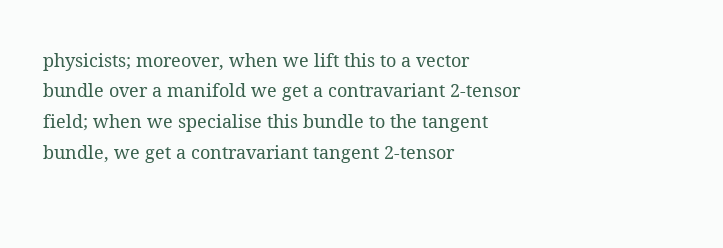physicists; moreover, when we lift this to a vector bundle over a manifold we get a contravariant 2-tensor field; when we specialise this bundle to the tangent bundle, we get a contravariant tangent 2-tensor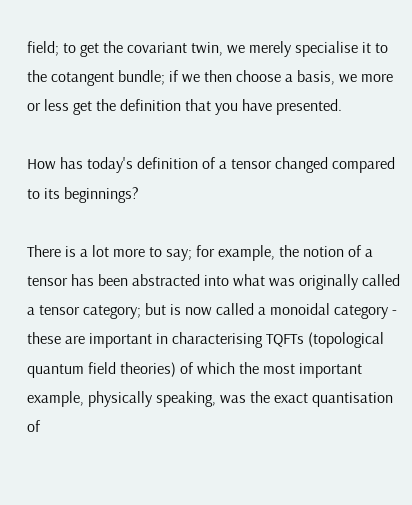field; to get the covariant twin, we merely specialise it to the cotangent bundle; if we then choose a basis, we more or less get the definition that you have presented.

How has today's definition of a tensor changed compared to its beginnings?

There is a lot more to say; for example, the notion of a tensor has been abstracted into what was originally called a tensor category; but is now called a monoidal category - these are important in characterising TQFTs (topological quantum field theories) of which the most important example, physically speaking, was the exact quantisation of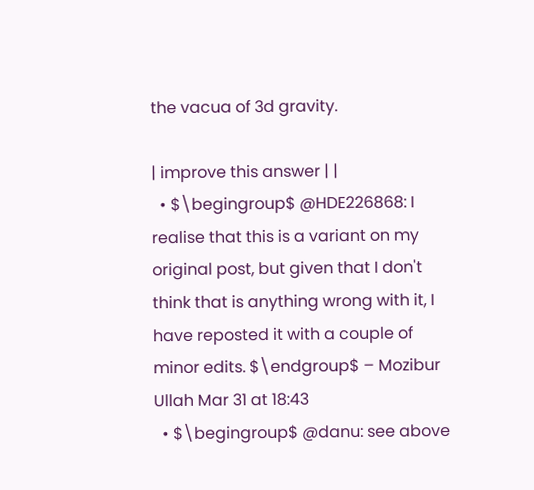the vacua of 3d gravity.

| improve this answer | |
  • $\begingroup$ @HDE226868: I realise that this is a variant on my original post, but given that I don't think that is anything wrong with it, I have reposted it with a couple of minor edits. $\endgroup$ – Mozibur Ullah Mar 31 at 18:43
  • $\begingroup$ @danu: see above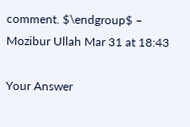comment. $\endgroup$ – Mozibur Ullah Mar 31 at 18:43

Your Answer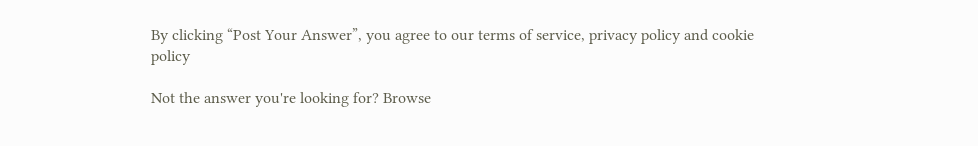By clicking “Post Your Answer”, you agree to our terms of service, privacy policy and cookie policy

Not the answer you're looking for? Browse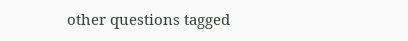other questions tagged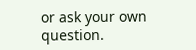or ask your own question.